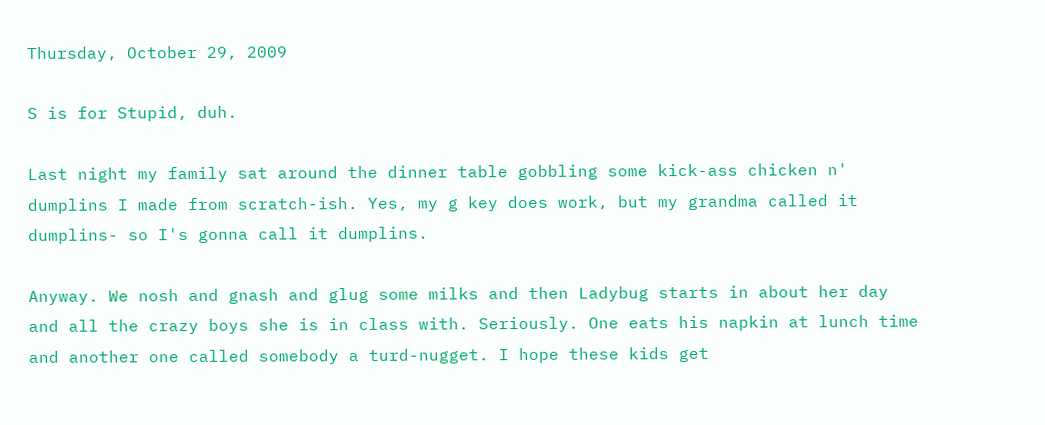Thursday, October 29, 2009

S is for Stupid, duh.

Last night my family sat around the dinner table gobbling some kick-ass chicken n' dumplins I made from scratch-ish. Yes, my g key does work, but my grandma called it dumplins- so I's gonna call it dumplins.

Anyway. We nosh and gnash and glug some milks and then Ladybug starts in about her day and all the crazy boys she is in class with. Seriously. One eats his napkin at lunch time and another one called somebody a turd-nugget. I hope these kids get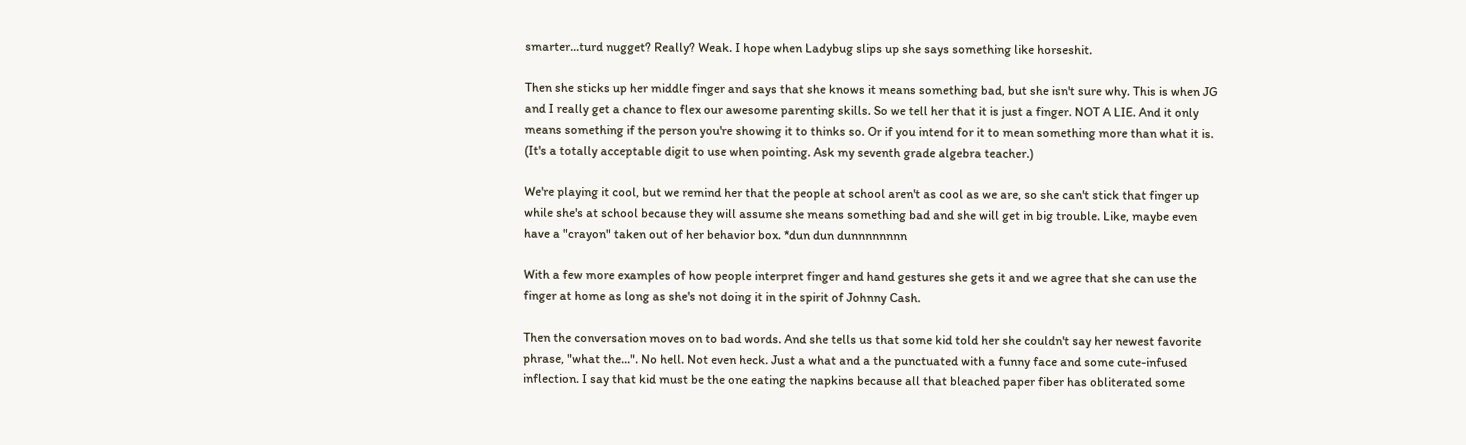smarter...turd nugget? Really? Weak. I hope when Ladybug slips up she says something like horseshit.

Then she sticks up her middle finger and says that she knows it means something bad, but she isn't sure why. This is when JG and I really get a chance to flex our awesome parenting skills. So we tell her that it is just a finger. NOT A LIE. And it only means something if the person you're showing it to thinks so. Or if you intend for it to mean something more than what it is. (It's a totally acceptable digit to use when pointing. Ask my seventh grade algebra teacher.)

We're playing it cool, but we remind her that the people at school aren't as cool as we are, so she can't stick that finger up while she's at school because they will assume she means something bad and she will get in big trouble. Like, maybe even have a "crayon" taken out of her behavior box. *dun dun dunnnnnnnn

With a few more examples of how people interpret finger and hand gestures she gets it and we agree that she can use the finger at home as long as she's not doing it in the spirit of Johnny Cash.

Then the conversation moves on to bad words. And she tells us that some kid told her she couldn't say her newest favorite phrase, "what the...". No hell. Not even heck. Just a what and a the punctuated with a funny face and some cute-infused inflection. I say that kid must be the one eating the napkins because all that bleached paper fiber has obliterated some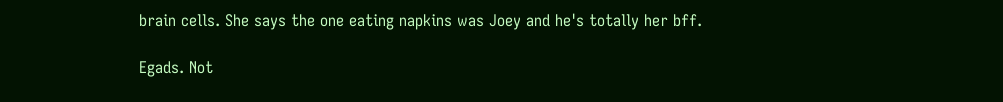brain cells. She says the one eating napkins was Joey and he's totally her bff.

Egads. Not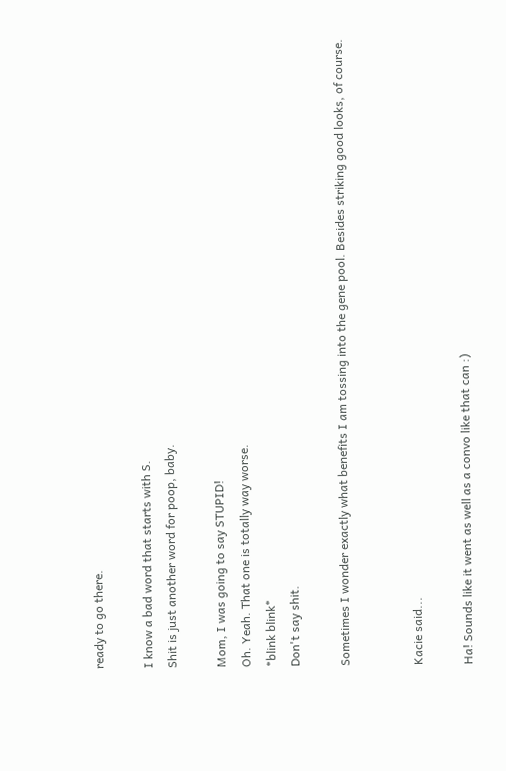ready to go there.

I know a bad word that starts with S.
Shit is just another word for poop, baby.

Mom, I was going to say STUPID!
Oh. Yeah. That one is totally way worse.
*blink blink*
Don't say shit.

Sometimes I wonder exactly what benefits I am tossing into the gene pool. Besides striking good looks, of course.


Kacie said...

Ha! Sounds like it went as well as a convo like that can :)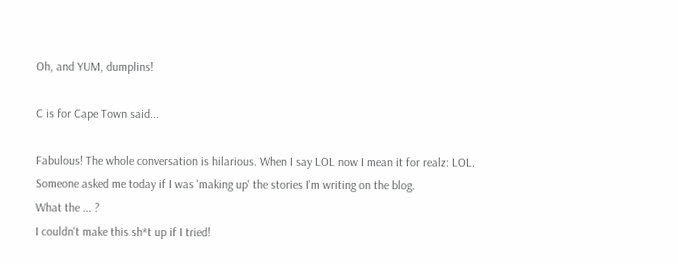Oh, and YUM, dumplins!

C is for Cape Town said...

Fabulous! The whole conversation is hilarious. When I say LOL now I mean it for realz: LOL.
Someone asked me today if I was 'making up' the stories I'm writing on the blog.
What the ... ?
I couldn't make this sh*t up if I tried!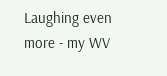Laughing even more - my WV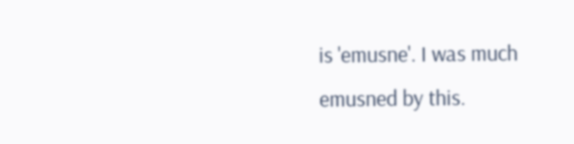is 'emusne'. I was much emusned by this.